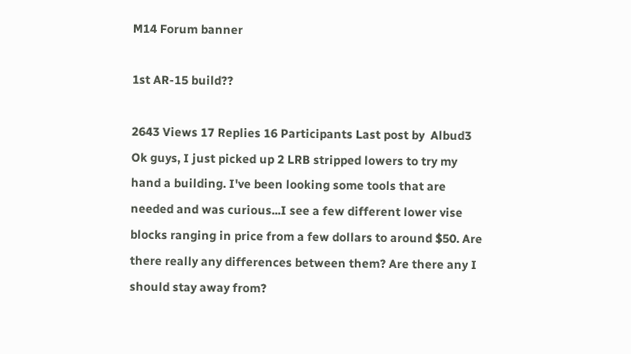M14 Forum banner

1st AR-15 build??

2643 Views 17 Replies 16 Participants Last post by  Albud3
Ok guys, I just picked up 2 LRB stripped lowers to try my hand a building. I've been looking some tools that are needed and was curious...I see a few different lower vise blocks ranging in price from a few dollars to around $50. Are there really any differences between them? Are there any I should stay away from?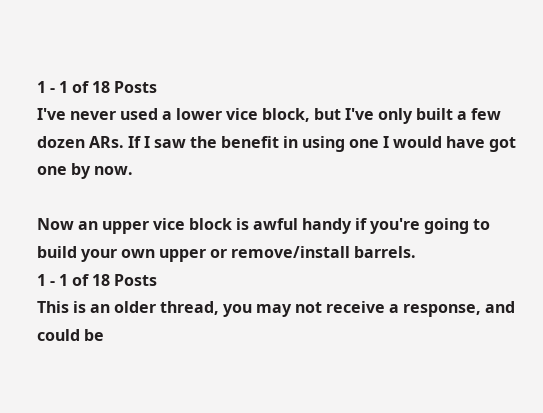1 - 1 of 18 Posts
I've never used a lower vice block, but I've only built a few dozen ARs. If I saw the benefit in using one I would have got one by now.

Now an upper vice block is awful handy if you're going to build your own upper or remove/install barrels.
1 - 1 of 18 Posts
This is an older thread, you may not receive a response, and could be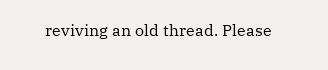reviving an old thread. Please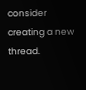consider creating a new thread.